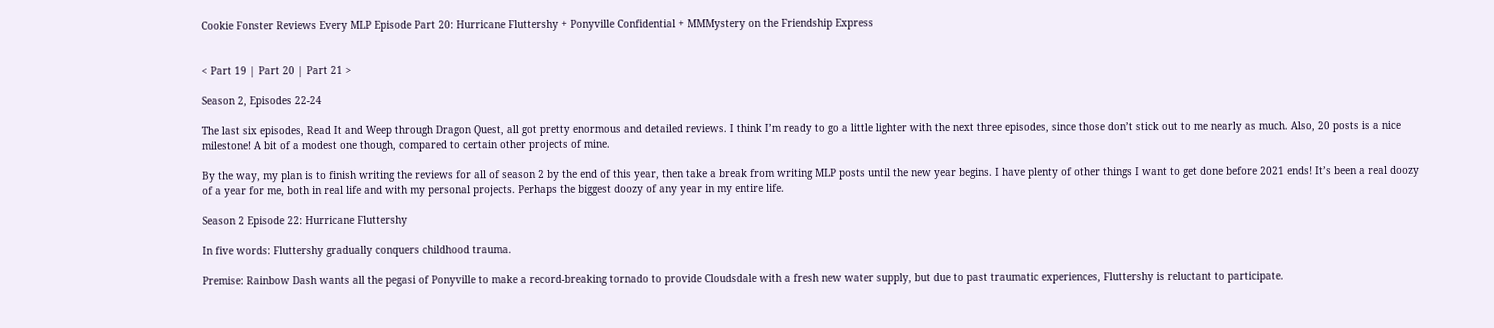Cookie Fonster Reviews Every MLP Episode Part 20: Hurricane Fluttershy + Ponyville Confidential + MMMystery on the Friendship Express


< Part 19 | Part 20 | Part 21 >

Season 2, Episodes 22-24

The last six episodes, Read It and Weep through Dragon Quest, all got pretty enormous and detailed reviews. I think I’m ready to go a little lighter with the next three episodes, since those don’t stick out to me nearly as much. Also, 20 posts is a nice milestone! A bit of a modest one though, compared to certain other projects of mine.

By the way, my plan is to finish writing the reviews for all of season 2 by the end of this year, then take a break from writing MLP posts until the new year begins. I have plenty of other things I want to get done before 2021 ends! It’s been a real doozy of a year for me, both in real life and with my personal projects. Perhaps the biggest doozy of any year in my entire life.

Season 2 Episode 22: Hurricane Fluttershy

In five words: Fluttershy gradually conquers childhood trauma.

Premise: Rainbow Dash wants all the pegasi of Ponyville to make a record-breaking tornado to provide Cloudsdale with a fresh new water supply, but due to past traumatic experiences, Fluttershy is reluctant to participate.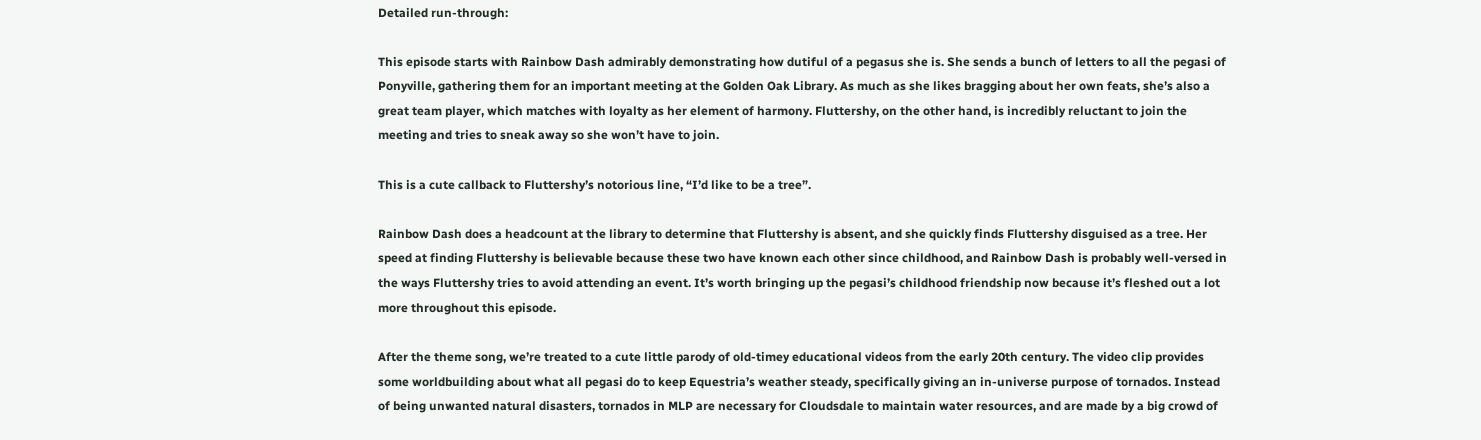Detailed run-through:

This episode starts with Rainbow Dash admirably demonstrating how dutiful of a pegasus she is. She sends a bunch of letters to all the pegasi of Ponyville, gathering them for an important meeting at the Golden Oak Library. As much as she likes bragging about her own feats, she’s also a great team player, which matches with loyalty as her element of harmony. Fluttershy, on the other hand, is incredibly reluctant to join the meeting and tries to sneak away so she won’t have to join.

This is a cute callback to Fluttershy’s notorious line, “I’d like to be a tree”.

Rainbow Dash does a headcount at the library to determine that Fluttershy is absent, and she quickly finds Fluttershy disguised as a tree. Her speed at finding Fluttershy is believable because these two have known each other since childhood, and Rainbow Dash is probably well-versed in the ways Fluttershy tries to avoid attending an event. It’s worth bringing up the pegasi’s childhood friendship now because it’s fleshed out a lot more throughout this episode.

After the theme song, we’re treated to a cute little parody of old-timey educational videos from the early 20th century. The video clip provides some worldbuilding about what all pegasi do to keep Equestria’s weather steady, specifically giving an in-universe purpose of tornados. Instead of being unwanted natural disasters, tornados in MLP are necessary for Cloudsdale to maintain water resources, and are made by a big crowd of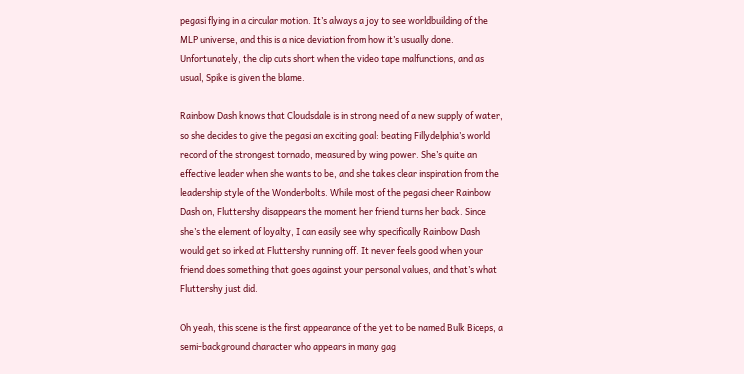pegasi flying in a circular motion. It’s always a joy to see worldbuilding of the MLP universe, and this is a nice deviation from how it’s usually done. Unfortunately, the clip cuts short when the video tape malfunctions, and as usual, Spike is given the blame.

Rainbow Dash knows that Cloudsdale is in strong need of a new supply of water, so she decides to give the pegasi an exciting goal: beating Fillydelphia’s world record of the strongest tornado, measured by wing power. She’s quite an effective leader when she wants to be, and she takes clear inspiration from the leadership style of the Wonderbolts. While most of the pegasi cheer Rainbow Dash on, Fluttershy disappears the moment her friend turns her back. Since she’s the element of loyalty, I can easily see why specifically Rainbow Dash would get so irked at Fluttershy running off. It never feels good when your friend does something that goes against your personal values, and that’s what Fluttershy just did.

Oh yeah, this scene is the first appearance of the yet to be named Bulk Biceps, a semi-background character who appears in many gag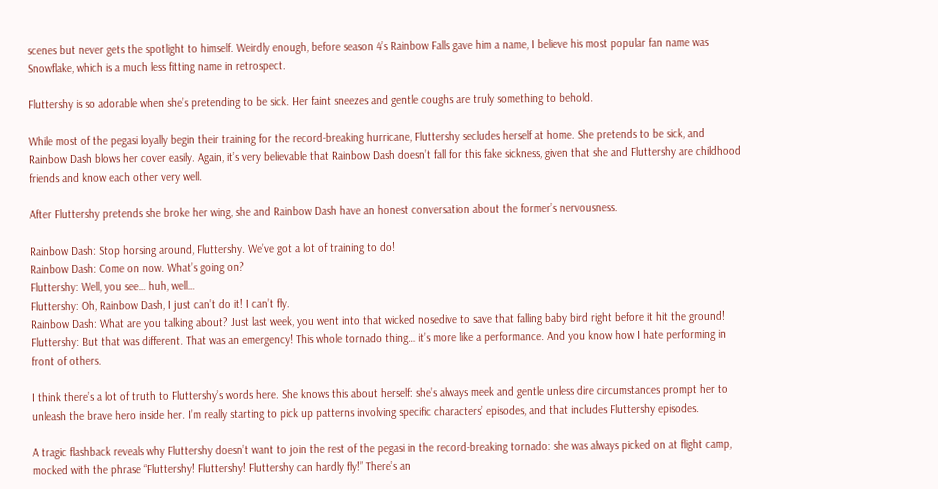scenes but never gets the spotlight to himself. Weirdly enough, before season 4’s Rainbow Falls gave him a name, I believe his most popular fan name was Snowflake, which is a much less fitting name in retrospect.

Fluttershy is so adorable when she’s pretending to be sick. Her faint sneezes and gentle coughs are truly something to behold.

While most of the pegasi loyally begin their training for the record-breaking hurricane, Fluttershy secludes herself at home. She pretends to be sick, and Rainbow Dash blows her cover easily. Again, it’s very believable that Rainbow Dash doesn’t fall for this fake sickness, given that she and Fluttershy are childhood friends and know each other very well.

After Fluttershy pretends she broke her wing, she and Rainbow Dash have an honest conversation about the former’s nervousness.

Rainbow Dash: Stop horsing around, Fluttershy. We’ve got a lot of training to do!
Rainbow Dash: Come on now. What’s going on?
Fluttershy: Well, you see… huh, well…
Fluttershy: Oh, Rainbow Dash, I just can’t do it! I can’t fly.
Rainbow Dash: What are you talking about? Just last week, you went into that wicked nosedive to save that falling baby bird right before it hit the ground!
Fluttershy: But that was different. That was an emergency! This whole tornado thing… it’s more like a performance. And you know how I hate performing in front of others.

I think there’s a lot of truth to Fluttershy’s words here. She knows this about herself: she’s always meek and gentle unless dire circumstances prompt her to unleash the brave hero inside her. I’m really starting to pick up patterns involving specific characters’ episodes, and that includes Fluttershy episodes.

A tragic flashback reveals why Fluttershy doesn’t want to join the rest of the pegasi in the record-breaking tornado: she was always picked on at flight camp, mocked with the phrase “Fluttershy! Fluttershy! Fluttershy can hardly fly!” There’s an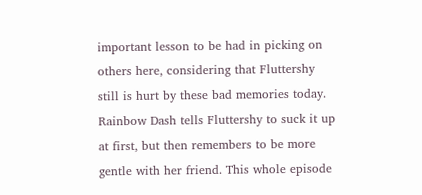important lesson to be had in picking on others here, considering that Fluttershy still is hurt by these bad memories today. Rainbow Dash tells Fluttershy to suck it up at first, but then remembers to be more gentle with her friend. This whole episode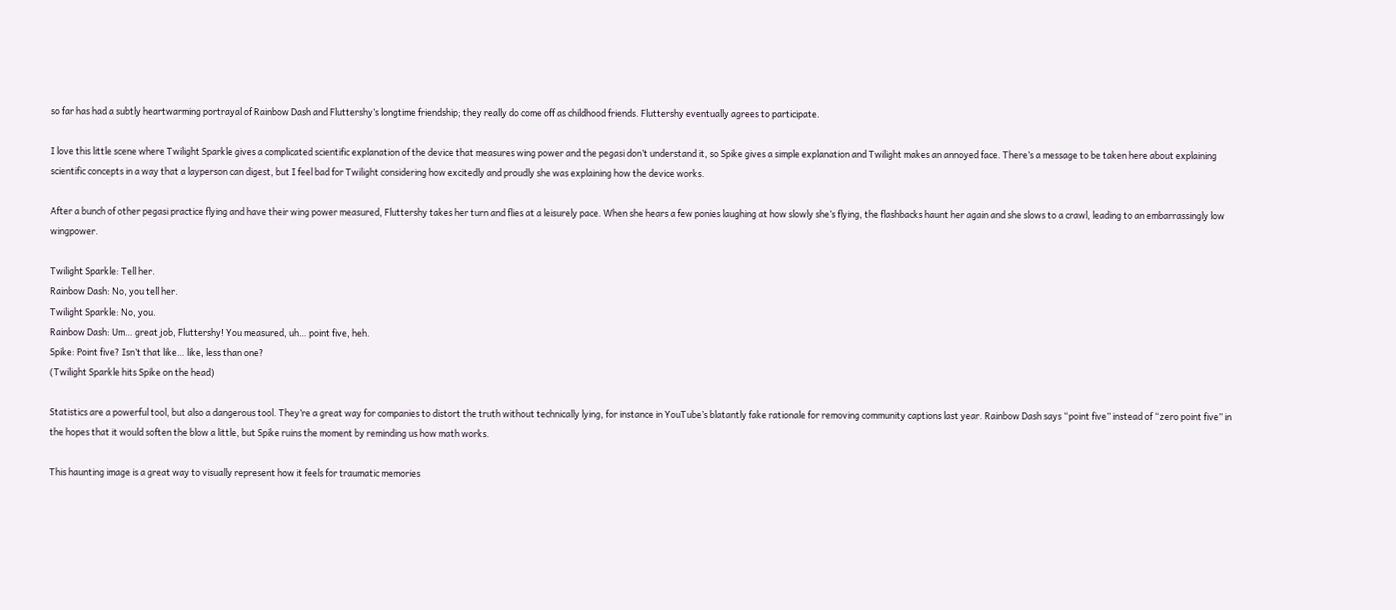so far has had a subtly heartwarming portrayal of Rainbow Dash and Fluttershy’s longtime friendship; they really do come off as childhood friends. Fluttershy eventually agrees to participate.

I love this little scene where Twilight Sparkle gives a complicated scientific explanation of the device that measures wing power and the pegasi don’t understand it, so Spike gives a simple explanation and Twilight makes an annoyed face. There’s a message to be taken here about explaining scientific concepts in a way that a layperson can digest, but I feel bad for Twilight considering how excitedly and proudly she was explaining how the device works.

After a bunch of other pegasi practice flying and have their wing power measured, Fluttershy takes her turn and flies at a leisurely pace. When she hears a few ponies laughing at how slowly she’s flying, the flashbacks haunt her again and she slows to a crawl, leading to an embarrassingly low wingpower.

Twilight Sparkle: Tell her.
Rainbow Dash: No, you tell her.
Twilight Sparkle: No, you.
Rainbow Dash: Um… great job, Fluttershy! You measured, uh… point five, heh.
Spike: Point five? Isn’t that like… like, less than one?
(Twilight Sparkle hits Spike on the head)

Statistics are a powerful tool, but also a dangerous tool. They’re a great way for companies to distort the truth without technically lying, for instance in YouTube’s blatantly fake rationale for removing community captions last year. Rainbow Dash says “point five” instead of “zero point five” in the hopes that it would soften the blow a little, but Spike ruins the moment by reminding us how math works.

This haunting image is a great way to visually represent how it feels for traumatic memories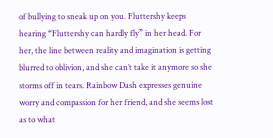of bullying to sneak up on you. Fluttershy keeps hearing “Fluttershy can hardly fly” in her head. For her, the line between reality and imagination is getting blurred to oblivion, and she can’t take it anymore so she storms off in tears. Rainbow Dash expresses genuine worry and compassion for her friend, and she seems lost as to what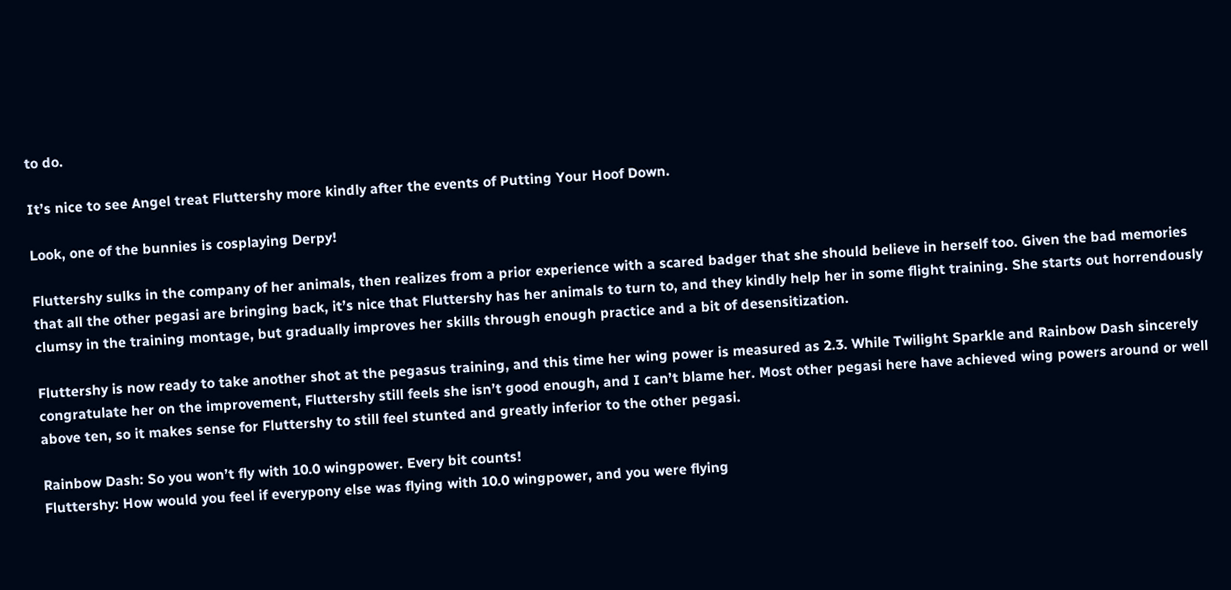to do.

It’s nice to see Angel treat Fluttershy more kindly after the events of Putting Your Hoof Down.

Look, one of the bunnies is cosplaying Derpy!

Fluttershy sulks in the company of her animals, then realizes from a prior experience with a scared badger that she should believe in herself too. Given the bad memories that all the other pegasi are bringing back, it’s nice that Fluttershy has her animals to turn to, and they kindly help her in some flight training. She starts out horrendously clumsy in the training montage, but gradually improves her skills through enough practice and a bit of desensitization.

Fluttershy is now ready to take another shot at the pegasus training, and this time her wing power is measured as 2.3. While Twilight Sparkle and Rainbow Dash sincerely congratulate her on the improvement, Fluttershy still feels she isn’t good enough, and I can’t blame her. Most other pegasi here have achieved wing powers around or well above ten, so it makes sense for Fluttershy to still feel stunted and greatly inferior to the other pegasi.

Rainbow Dash: So you won’t fly with 10.0 wingpower. Every bit counts!
Fluttershy: How would you feel if everypony else was flying with 10.0 wingpower, and you were flying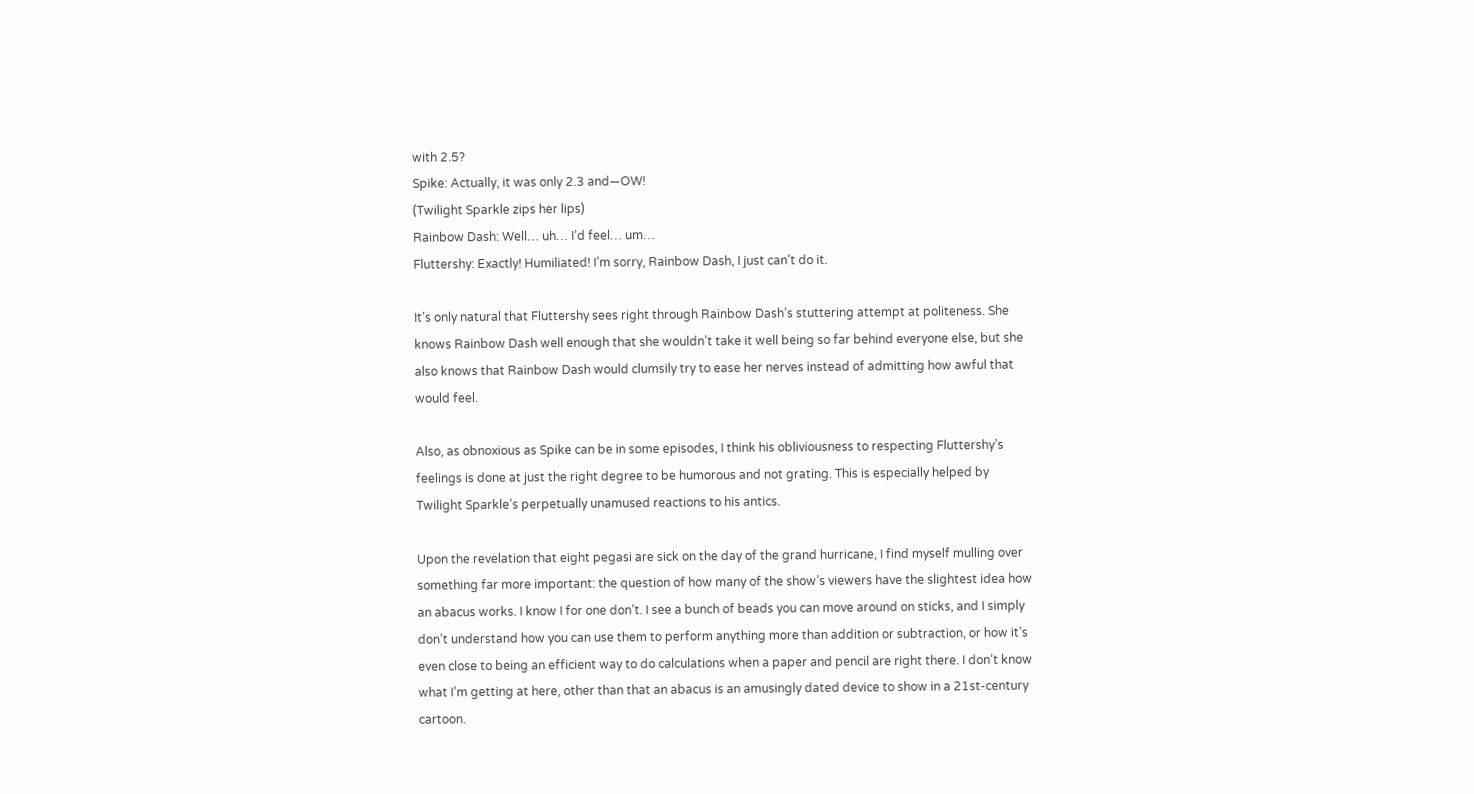with 2.5?
Spike: Actually, it was only 2.3 and—OW!
(Twilight Sparkle zips her lips)
Rainbow Dash: Well… uh… I’d feel… um…
Fluttershy: Exactly! Humiliated! I’m sorry, Rainbow Dash, I just can’t do it.

It’s only natural that Fluttershy sees right through Rainbow Dash’s stuttering attempt at politeness. She knows Rainbow Dash well enough that she wouldn’t take it well being so far behind everyone else, but she also knows that Rainbow Dash would clumsily try to ease her nerves instead of admitting how awful that would feel.

Also, as obnoxious as Spike can be in some episodes, I think his obliviousness to respecting Fluttershy’s feelings is done at just the right degree to be humorous and not grating. This is especially helped by Twilight Sparkle’s perpetually unamused reactions to his antics.

Upon the revelation that eight pegasi are sick on the day of the grand hurricane, I find myself mulling over something far more important: the question of how many of the show’s viewers have the slightest idea how an abacus works. I know I for one don’t. I see a bunch of beads you can move around on sticks, and I simply don’t understand how you can use them to perform anything more than addition or subtraction, or how it’s even close to being an efficient way to do calculations when a paper and pencil are right there. I don’t know what I’m getting at here, other than that an abacus is an amusingly dated device to show in a 21st-century cartoon.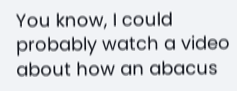You know, I could probably watch a video about how an abacus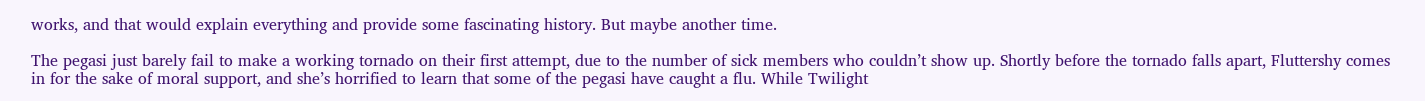works, and that would explain everything and provide some fascinating history. But maybe another time.

The pegasi just barely fail to make a working tornado on their first attempt, due to the number of sick members who couldn’t show up. Shortly before the tornado falls apart, Fluttershy comes in for the sake of moral support, and she’s horrified to learn that some of the pegasi have caught a flu. While Twilight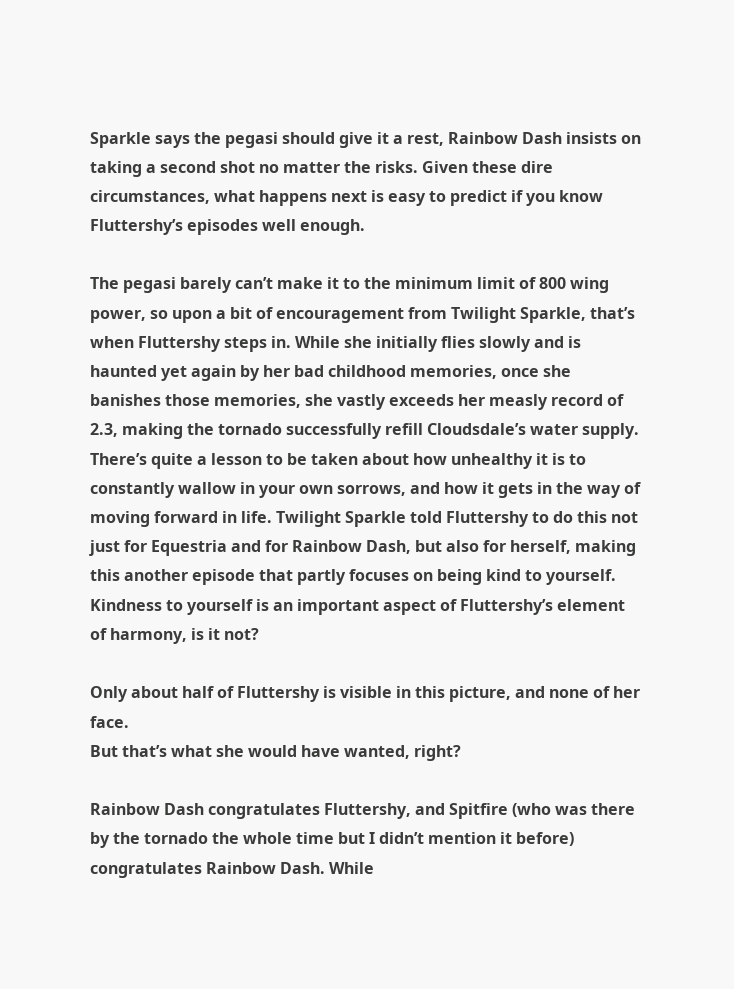Sparkle says the pegasi should give it a rest, Rainbow Dash insists on taking a second shot no matter the risks. Given these dire circumstances, what happens next is easy to predict if you know Fluttershy’s episodes well enough.

The pegasi barely can’t make it to the minimum limit of 800 wing power, so upon a bit of encouragement from Twilight Sparkle, that’s when Fluttershy steps in. While she initially flies slowly and is haunted yet again by her bad childhood memories, once she banishes those memories, she vastly exceeds her measly record of 2.3, making the tornado successfully refill Cloudsdale’s water supply. There’s quite a lesson to be taken about how unhealthy it is to constantly wallow in your own sorrows, and how it gets in the way of moving forward in life. Twilight Sparkle told Fluttershy to do this not just for Equestria and for Rainbow Dash, but also for herself, making this another episode that partly focuses on being kind to yourself. Kindness to yourself is an important aspect of Fluttershy’s element of harmony, is it not?

Only about half of Fluttershy is visible in this picture, and none of her face.
But that’s what she would have wanted, right?

Rainbow Dash congratulates Fluttershy, and Spitfire (who was there by the tornado the whole time but I didn’t mention it before) congratulates Rainbow Dash. While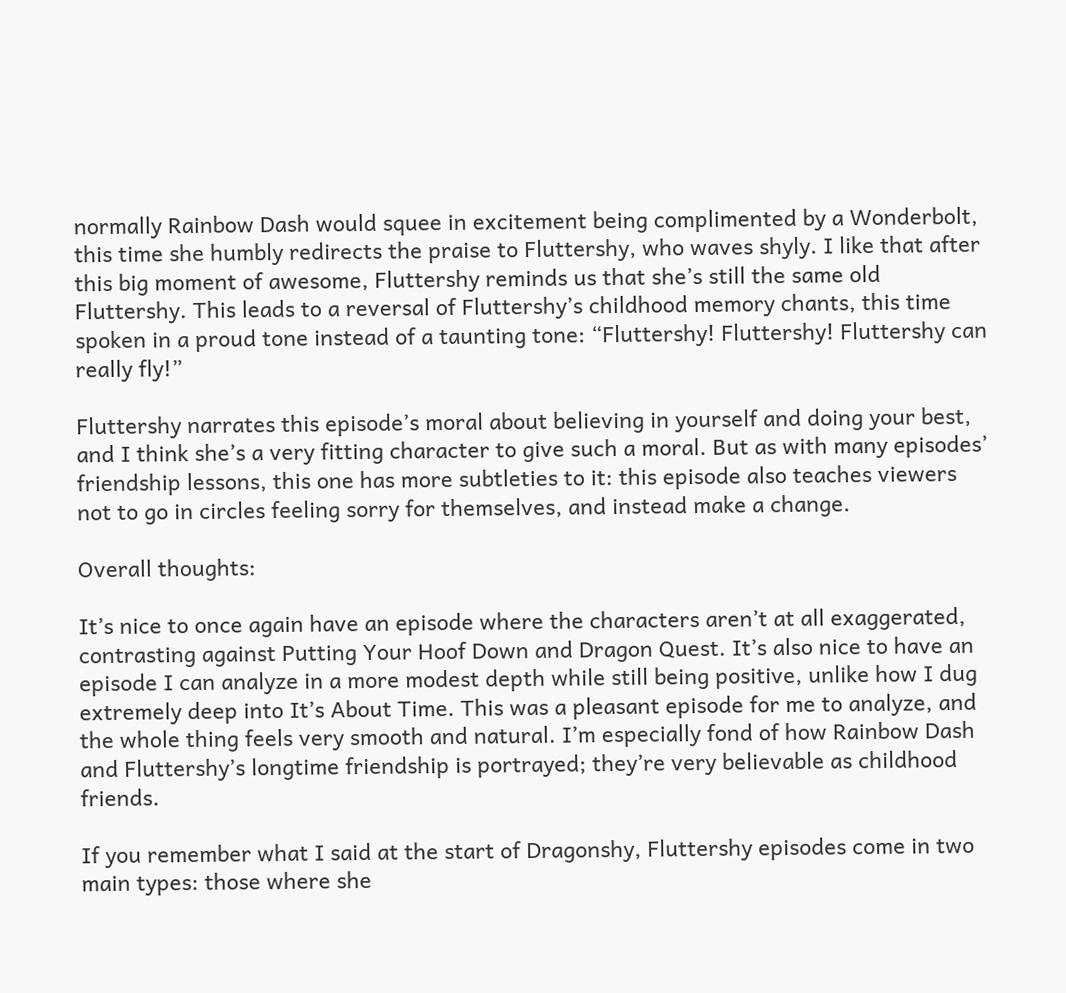normally Rainbow Dash would squee in excitement being complimented by a Wonderbolt, this time she humbly redirects the praise to Fluttershy, who waves shyly. I like that after this big moment of awesome, Fluttershy reminds us that she’s still the same old Fluttershy. This leads to a reversal of Fluttershy’s childhood memory chants, this time spoken in a proud tone instead of a taunting tone: “Fluttershy! Fluttershy! Fluttershy can really fly!”

Fluttershy narrates this episode’s moral about believing in yourself and doing your best, and I think she’s a very fitting character to give such a moral. But as with many episodes’ friendship lessons, this one has more subtleties to it: this episode also teaches viewers not to go in circles feeling sorry for themselves, and instead make a change.

Overall thoughts:

It’s nice to once again have an episode where the characters aren’t at all exaggerated, contrasting against Putting Your Hoof Down and Dragon Quest. It’s also nice to have an episode I can analyze in a more modest depth while still being positive, unlike how I dug extremely deep into It’s About Time. This was a pleasant episode for me to analyze, and the whole thing feels very smooth and natural. I’m especially fond of how Rainbow Dash and Fluttershy’s longtime friendship is portrayed; they’re very believable as childhood friends.

If you remember what I said at the start of Dragonshy, Fluttershy episodes come in two main types: those where she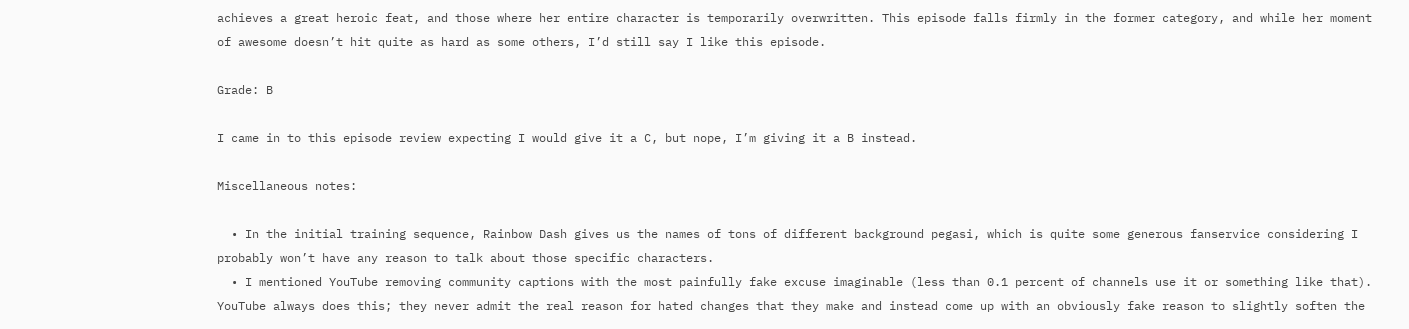achieves a great heroic feat, and those where her entire character is temporarily overwritten. This episode falls firmly in the former category, and while her moment of awesome doesn’t hit quite as hard as some others, I’d still say I like this episode.

Grade: B

I came in to this episode review expecting I would give it a C, but nope, I’m giving it a B instead.

Miscellaneous notes:

  • In the initial training sequence, Rainbow Dash gives us the names of tons of different background pegasi, which is quite some generous fanservice considering I probably won’t have any reason to talk about those specific characters.
  • I mentioned YouTube removing community captions with the most painfully fake excuse imaginable (less than 0.1 percent of channels use it or something like that). YouTube always does this; they never admit the real reason for hated changes that they make and instead come up with an obviously fake reason to slightly soften the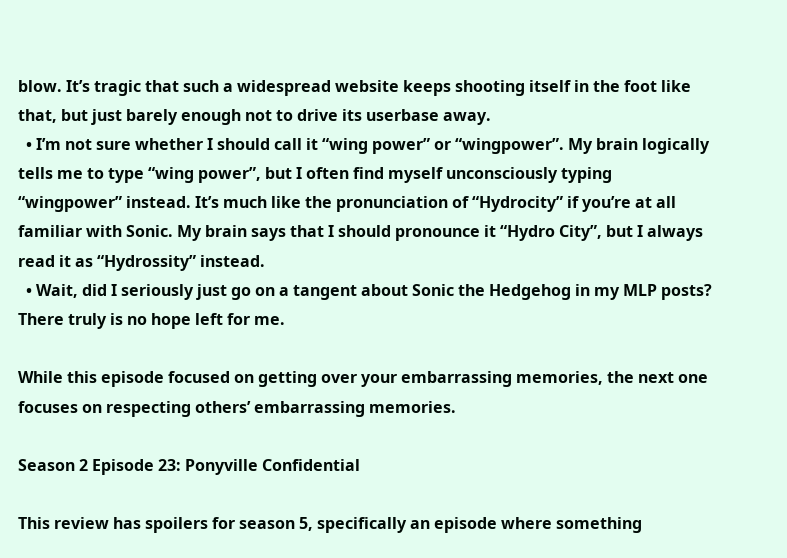blow. It’s tragic that such a widespread website keeps shooting itself in the foot like that, but just barely enough not to drive its userbase away.
  • I’m not sure whether I should call it “wing power” or “wingpower”. My brain logically tells me to type “wing power”, but I often find myself unconsciously typing “wingpower” instead. It’s much like the pronunciation of “Hydrocity” if you’re at all familiar with Sonic. My brain says that I should pronounce it “Hydro City”, but I always read it as “Hydrossity” instead.
  • Wait, did I seriously just go on a tangent about Sonic the Hedgehog in my MLP posts? There truly is no hope left for me.

While this episode focused on getting over your embarrassing memories, the next one focuses on respecting others’ embarrassing memories.

Season 2 Episode 23: Ponyville Confidential

This review has spoilers for season 5, specifically an episode where something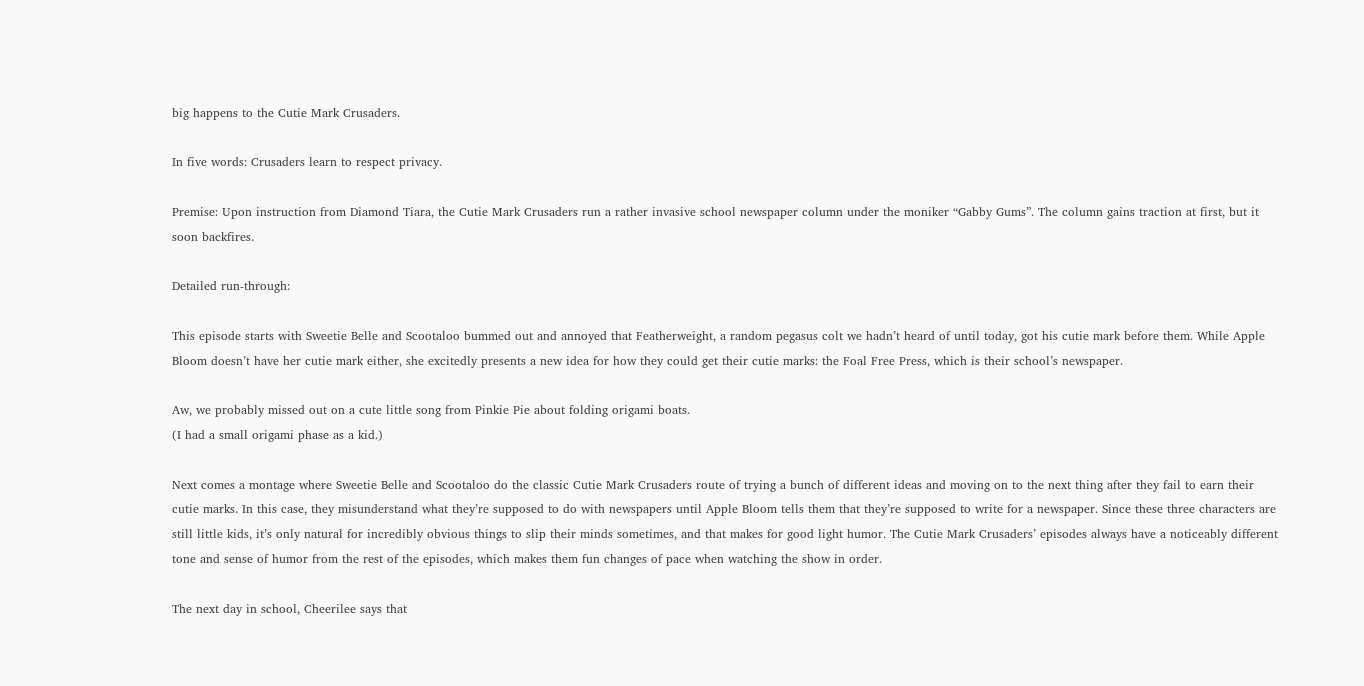big happens to the Cutie Mark Crusaders.

In five words: Crusaders learn to respect privacy.

Premise: Upon instruction from Diamond Tiara, the Cutie Mark Crusaders run a rather invasive school newspaper column under the moniker “Gabby Gums”. The column gains traction at first, but it soon backfires.

Detailed run-through:

This episode starts with Sweetie Belle and Scootaloo bummed out and annoyed that Featherweight, a random pegasus colt we hadn’t heard of until today, got his cutie mark before them. While Apple Bloom doesn’t have her cutie mark either, she excitedly presents a new idea for how they could get their cutie marks: the Foal Free Press, which is their school’s newspaper.

Aw, we probably missed out on a cute little song from Pinkie Pie about folding origami boats.
(I had a small origami phase as a kid.)

Next comes a montage where Sweetie Belle and Scootaloo do the classic Cutie Mark Crusaders route of trying a bunch of different ideas and moving on to the next thing after they fail to earn their cutie marks. In this case, they misunderstand what they’re supposed to do with newspapers until Apple Bloom tells them that they’re supposed to write for a newspaper. Since these three characters are still little kids, it’s only natural for incredibly obvious things to slip their minds sometimes, and that makes for good light humor. The Cutie Mark Crusaders’ episodes always have a noticeably different tone and sense of humor from the rest of the episodes, which makes them fun changes of pace when watching the show in order.

The next day in school, Cheerilee says that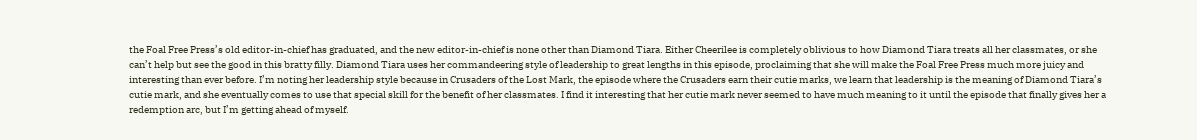the Foal Free Press’s old editor-in-chief has graduated, and the new editor-in-chief is none other than Diamond Tiara. Either Cheerilee is completely oblivious to how Diamond Tiara treats all her classmates, or she can’t help but see the good in this bratty filly. Diamond Tiara uses her commandeering style of leadership to great lengths in this episode, proclaiming that she will make the Foal Free Press much more juicy and interesting than ever before. I’m noting her leadership style because in Crusaders of the Lost Mark, the episode where the Crusaders earn their cutie marks, we learn that leadership is the meaning of Diamond Tiara’s cutie mark, and she eventually comes to use that special skill for the benefit of her classmates. I find it interesting that her cutie mark never seemed to have much meaning to it until the episode that finally gives her a redemption arc, but I’m getting ahead of myself.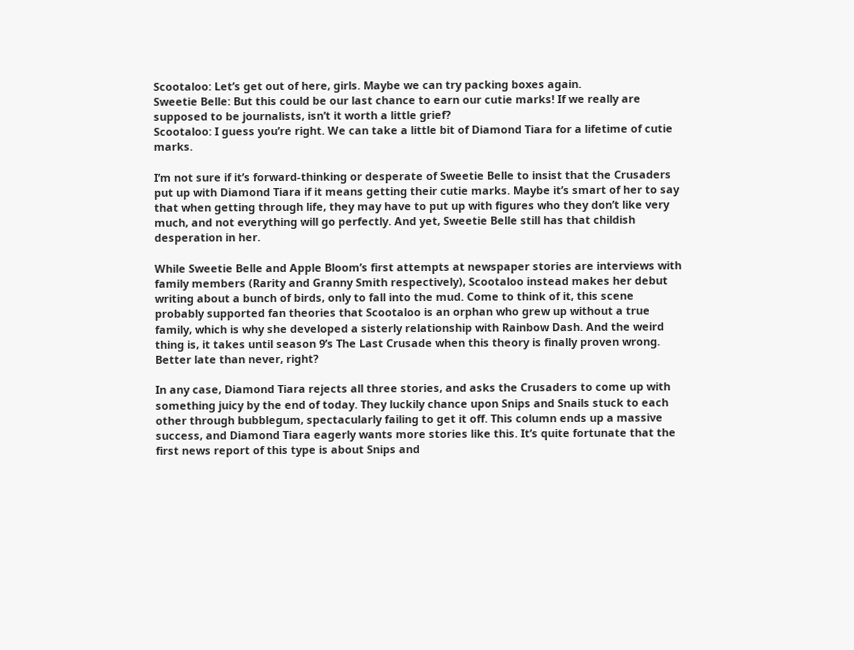Scootaloo: Let’s get out of here, girls. Maybe we can try packing boxes again.
Sweetie Belle: But this could be our last chance to earn our cutie marks! If we really are supposed to be journalists, isn’t it worth a little grief?
Scootaloo: I guess you’re right. We can take a little bit of Diamond Tiara for a lifetime of cutie marks.

I’m not sure if it’s forward-thinking or desperate of Sweetie Belle to insist that the Crusaders put up with Diamond Tiara if it means getting their cutie marks. Maybe it’s smart of her to say that when getting through life, they may have to put up with figures who they don’t like very much, and not everything will go perfectly. And yet, Sweetie Belle still has that childish desperation in her.

While Sweetie Belle and Apple Bloom’s first attempts at newspaper stories are interviews with family members (Rarity and Granny Smith respectively), Scootaloo instead makes her debut writing about a bunch of birds, only to fall into the mud. Come to think of it, this scene probably supported fan theories that Scootaloo is an orphan who grew up without a true family, which is why she developed a sisterly relationship with Rainbow Dash. And the weird thing is, it takes until season 9’s The Last Crusade when this theory is finally proven wrong. Better late than never, right?

In any case, Diamond Tiara rejects all three stories, and asks the Crusaders to come up with something juicy by the end of today. They luckily chance upon Snips and Snails stuck to each other through bubblegum, spectacularly failing to get it off. This column ends up a massive success, and Diamond Tiara eagerly wants more stories like this. It’s quite fortunate that the first news report of this type is about Snips and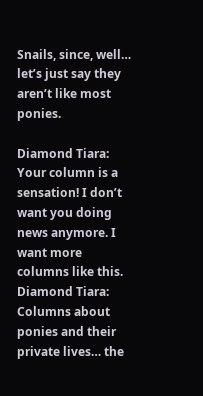Snails, since, well… let’s just say they aren’t like most ponies.

Diamond Tiara: Your column is a sensation! I don’t want you doing news anymore. I want more columns like this.
Diamond Tiara: Columns about ponies and their private lives… the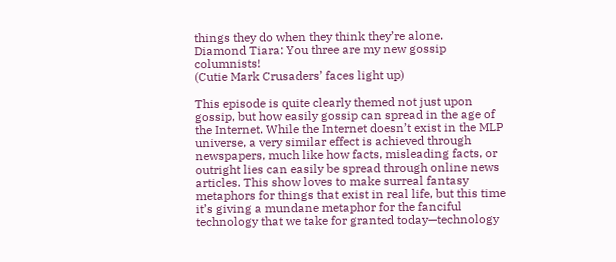things they do when they think they’re alone.
Diamond Tiara: You three are my new gossip columnists!
(Cutie Mark Crusaders’ faces light up)

This episode is quite clearly themed not just upon gossip, but how easily gossip can spread in the age of the Internet. While the Internet doesn’t exist in the MLP universe, a very similar effect is achieved through newspapers, much like how facts, misleading facts, or outright lies can easily be spread through online news articles. This show loves to make surreal fantasy metaphors for things that exist in real life, but this time it’s giving a mundane metaphor for the fanciful technology that we take for granted today—technology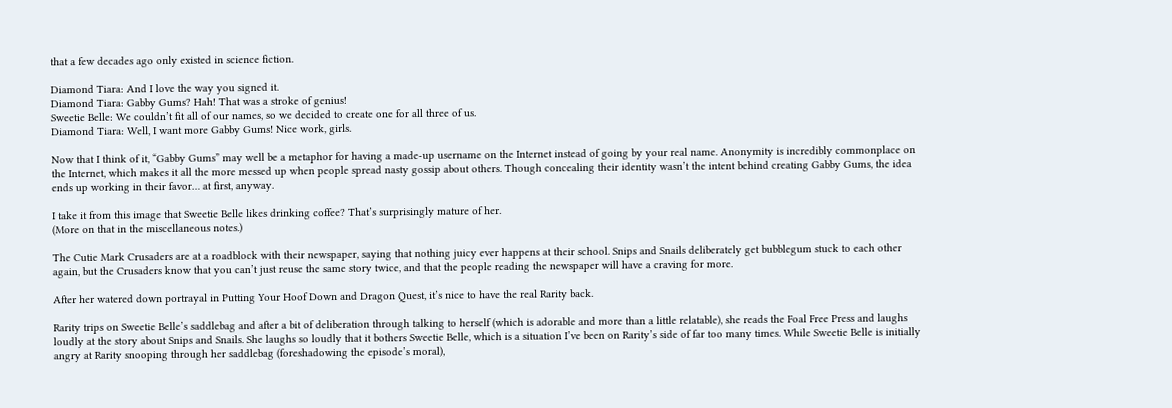that a few decades ago only existed in science fiction.

Diamond Tiara: And I love the way you signed it.
Diamond Tiara: Gabby Gums? Hah! That was a stroke of genius!
Sweetie Belle: We couldn’t fit all of our names, so we decided to create one for all three of us.
Diamond Tiara: Well, I want more Gabby Gums! Nice work, girls.

Now that I think of it, “Gabby Gums” may well be a metaphor for having a made-up username on the Internet instead of going by your real name. Anonymity is incredibly commonplace on the Internet, which makes it all the more messed up when people spread nasty gossip about others. Though concealing their identity wasn’t the intent behind creating Gabby Gums, the idea ends up working in their favor… at first, anyway.

I take it from this image that Sweetie Belle likes drinking coffee? That’s surprisingly mature of her.
(More on that in the miscellaneous notes.)

The Cutie Mark Crusaders are at a roadblock with their newspaper, saying that nothing juicy ever happens at their school. Snips and Snails deliberately get bubblegum stuck to each other again, but the Crusaders know that you can’t just reuse the same story twice, and that the people reading the newspaper will have a craving for more.

After her watered down portrayal in Putting Your Hoof Down and Dragon Quest, it’s nice to have the real Rarity back.

Rarity trips on Sweetie Belle’s saddlebag and after a bit of deliberation through talking to herself (which is adorable and more than a little relatable), she reads the Foal Free Press and laughs loudly at the story about Snips and Snails. She laughs so loudly that it bothers Sweetie Belle, which is a situation I’ve been on Rarity’s side of far too many times. While Sweetie Belle is initially angry at Rarity snooping through her saddlebag (foreshadowing the episode’s moral),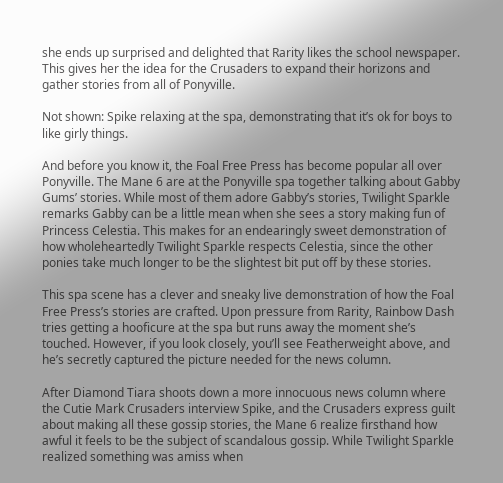she ends up surprised and delighted that Rarity likes the school newspaper. This gives her the idea for the Crusaders to expand their horizons and gather stories from all of Ponyville.

Not shown: Spike relaxing at the spa, demonstrating that it’s ok for boys to like girly things.

And before you know it, the Foal Free Press has become popular all over Ponyville. The Mane 6 are at the Ponyville spa together talking about Gabby Gums’ stories. While most of them adore Gabby’s stories, Twilight Sparkle remarks Gabby can be a little mean when she sees a story making fun of Princess Celestia. This makes for an endearingly sweet demonstration of how wholeheartedly Twilight Sparkle respects Celestia, since the other ponies take much longer to be the slightest bit put off by these stories.

This spa scene has a clever and sneaky live demonstration of how the Foal Free Press’s stories are crafted. Upon pressure from Rarity, Rainbow Dash tries getting a hooficure at the spa but runs away the moment she’s touched. However, if you look closely, you’ll see Featherweight above, and he’s secretly captured the picture needed for the news column.

After Diamond Tiara shoots down a more innocuous news column where the Cutie Mark Crusaders interview Spike, and the Crusaders express guilt about making all these gossip stories, the Mane 6 realize firsthand how awful it feels to be the subject of scandalous gossip. While Twilight Sparkle realized something was amiss when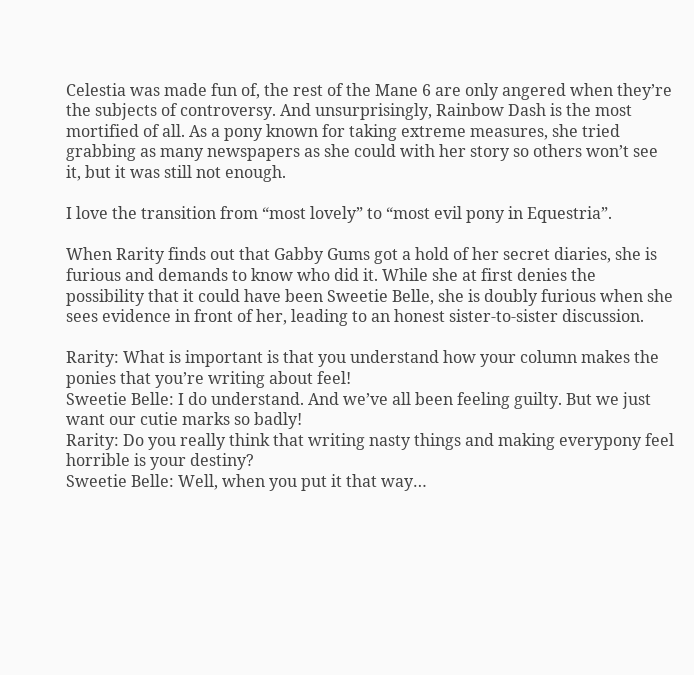Celestia was made fun of, the rest of the Mane 6 are only angered when they’re the subjects of controversy. And unsurprisingly, Rainbow Dash is the most mortified of all. As a pony known for taking extreme measures, she tried grabbing as many newspapers as she could with her story so others won’t see it, but it was still not enough.

I love the transition from “most lovely” to “most evil pony in Equestria”.

When Rarity finds out that Gabby Gums got a hold of her secret diaries, she is furious and demands to know who did it. While she at first denies the possibility that it could have been Sweetie Belle, she is doubly furious when she sees evidence in front of her, leading to an honest sister-to-sister discussion.

Rarity: What is important is that you understand how your column makes the ponies that you’re writing about feel!
Sweetie Belle: I do understand. And we’ve all been feeling guilty. But we just want our cutie marks so badly!
Rarity: Do you really think that writing nasty things and making everypony feel horrible is your destiny?
Sweetie Belle: Well, when you put it that way…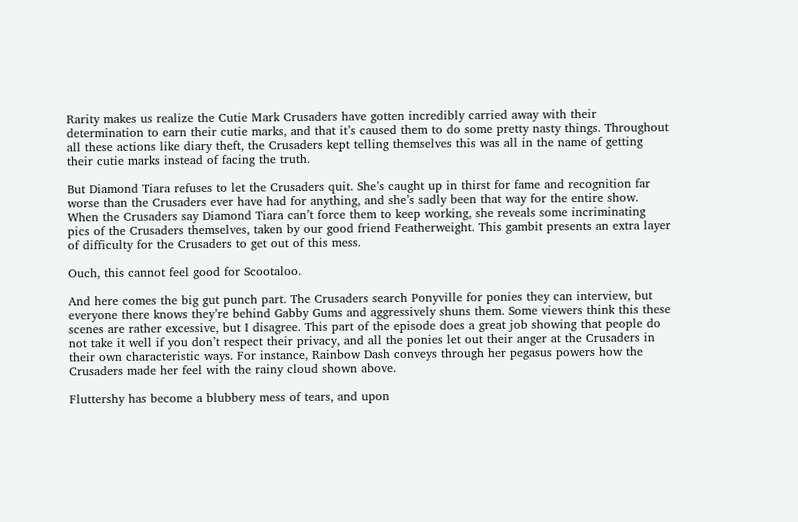Rarity makes us realize the Cutie Mark Crusaders have gotten incredibly carried away with their determination to earn their cutie marks, and that it’s caused them to do some pretty nasty things. Throughout all these actions like diary theft, the Crusaders kept telling themselves this was all in the name of getting their cutie marks instead of facing the truth.

But Diamond Tiara refuses to let the Crusaders quit. She’s caught up in thirst for fame and recognition far worse than the Crusaders ever have had for anything, and she’s sadly been that way for the entire show. When the Crusaders say Diamond Tiara can’t force them to keep working, she reveals some incriminating pics of the Crusaders themselves, taken by our good friend Featherweight. This gambit presents an extra layer of difficulty for the Crusaders to get out of this mess.

Ouch, this cannot feel good for Scootaloo.

And here comes the big gut punch part. The Crusaders search Ponyville for ponies they can interview, but everyone there knows they’re behind Gabby Gums and aggressively shuns them. Some viewers think this these scenes are rather excessive, but I disagree. This part of the episode does a great job showing that people do not take it well if you don’t respect their privacy, and all the ponies let out their anger at the Crusaders in their own characteristic ways. For instance, Rainbow Dash conveys through her pegasus powers how the Crusaders made her feel with the rainy cloud shown above.

Fluttershy has become a blubbery mess of tears, and upon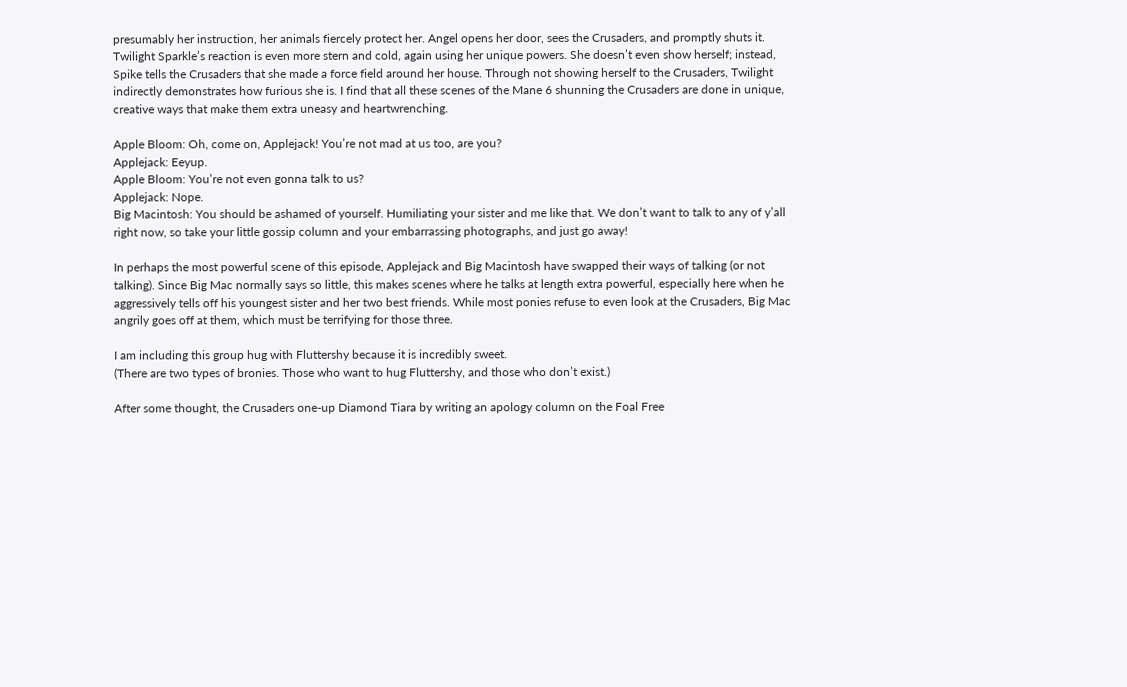presumably her instruction, her animals fiercely protect her. Angel opens her door, sees the Crusaders, and promptly shuts it. Twilight Sparkle’s reaction is even more stern and cold, again using her unique powers. She doesn’t even show herself; instead, Spike tells the Crusaders that she made a force field around her house. Through not showing herself to the Crusaders, Twilight indirectly demonstrates how furious she is. I find that all these scenes of the Mane 6 shunning the Crusaders are done in unique, creative ways that make them extra uneasy and heartwrenching.

Apple Bloom: Oh, come on, Applejack! You’re not mad at us too, are you?
Applejack: Eeyup.
Apple Bloom: You’re not even gonna talk to us?
Applejack: Nope.
Big Macintosh: You should be ashamed of yourself. Humiliating your sister and me like that. We don’t want to talk to any of y’all right now, so take your little gossip column and your embarrassing photographs, and just go away!

In perhaps the most powerful scene of this episode, Applejack and Big Macintosh have swapped their ways of talking (or not talking). Since Big Mac normally says so little, this makes scenes where he talks at length extra powerful, especially here when he aggressively tells off his youngest sister and her two best friends. While most ponies refuse to even look at the Crusaders, Big Mac angrily goes off at them, which must be terrifying for those three.

I am including this group hug with Fluttershy because it is incredibly sweet.
(There are two types of bronies. Those who want to hug Fluttershy, and those who don’t exist.)

After some thought, the Crusaders one-up Diamond Tiara by writing an apology column on the Foal Free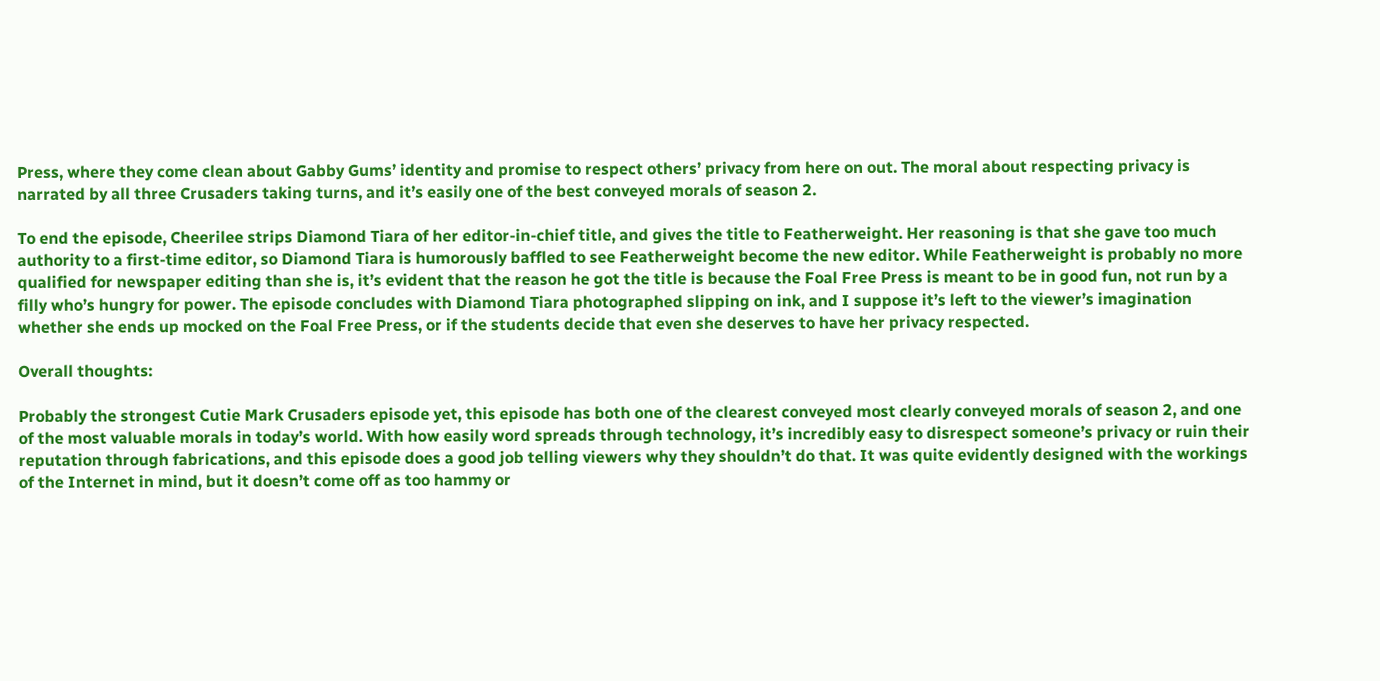Press, where they come clean about Gabby Gums’ identity and promise to respect others’ privacy from here on out. The moral about respecting privacy is narrated by all three Crusaders taking turns, and it’s easily one of the best conveyed morals of season 2.

To end the episode, Cheerilee strips Diamond Tiara of her editor-in-chief title, and gives the title to Featherweight. Her reasoning is that she gave too much authority to a first-time editor, so Diamond Tiara is humorously baffled to see Featherweight become the new editor. While Featherweight is probably no more qualified for newspaper editing than she is, it’s evident that the reason he got the title is because the Foal Free Press is meant to be in good fun, not run by a filly who’s hungry for power. The episode concludes with Diamond Tiara photographed slipping on ink, and I suppose it’s left to the viewer’s imagination whether she ends up mocked on the Foal Free Press, or if the students decide that even she deserves to have her privacy respected.

Overall thoughts:

Probably the strongest Cutie Mark Crusaders episode yet, this episode has both one of the clearest conveyed most clearly conveyed morals of season 2, and one of the most valuable morals in today’s world. With how easily word spreads through technology, it’s incredibly easy to disrespect someone’s privacy or ruin their reputation through fabrications, and this episode does a good job telling viewers why they shouldn’t do that. It was quite evidently designed with the workings of the Internet in mind, but it doesn’t come off as too hammy or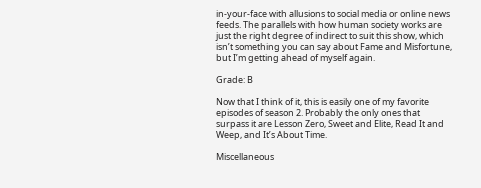in-your-face with allusions to social media or online news feeds. The parallels with how human society works are just the right degree of indirect to suit this show, which isn’t something you can say about Fame and Misfortune, but I’m getting ahead of myself again.

Grade: B

Now that I think of it, this is easily one of my favorite episodes of season 2. Probably the only ones that surpass it are Lesson Zero, Sweet and Elite, Read It and Weep, and It’s About Time.

Miscellaneous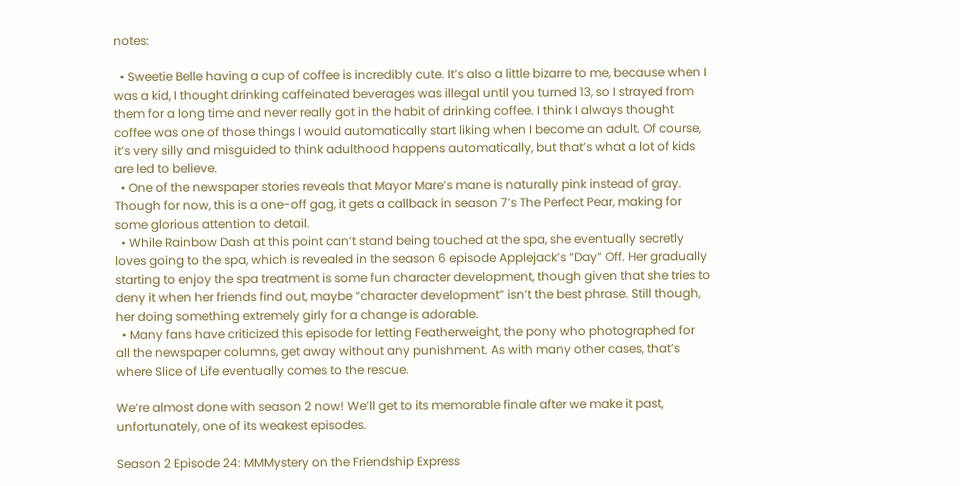notes:

  • Sweetie Belle having a cup of coffee is incredibly cute. It’s also a little bizarre to me, because when I was a kid, I thought drinking caffeinated beverages was illegal until you turned 13, so I strayed from them for a long time and never really got in the habit of drinking coffee. I think I always thought coffee was one of those things I would automatically start liking when I become an adult. Of course, it’s very silly and misguided to think adulthood happens automatically, but that’s what a lot of kids are led to believe.
  • One of the newspaper stories reveals that Mayor Mare’s mane is naturally pink instead of gray. Though for now, this is a one-off gag, it gets a callback in season 7’s The Perfect Pear, making for some glorious attention to detail.
  • While Rainbow Dash at this point can’t stand being touched at the spa, she eventually secretly loves going to the spa, which is revealed in the season 6 episode Applejack’s “Day” Off. Her gradually starting to enjoy the spa treatment is some fun character development, though given that she tries to deny it when her friends find out, maybe “character development” isn’t the best phrase. Still though, her doing something extremely girly for a change is adorable.
  • Many fans have criticized this episode for letting Featherweight, the pony who photographed for all the newspaper columns, get away without any punishment. As with many other cases, that’s where Slice of Life eventually comes to the rescue.

We’re almost done with season 2 now! We’ll get to its memorable finale after we make it past, unfortunately, one of its weakest episodes.

Season 2 Episode 24: MMMystery on the Friendship Express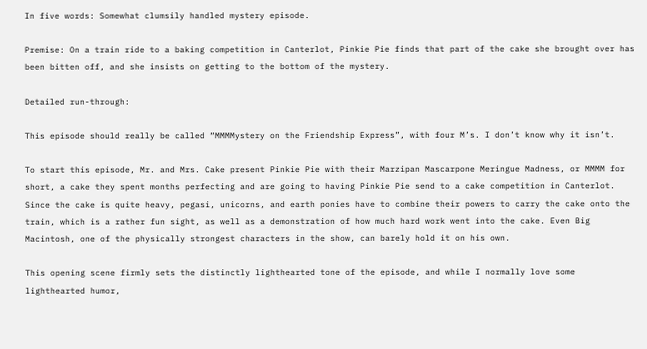In five words: Somewhat clumsily handled mystery episode.

Premise: On a train ride to a baking competition in Canterlot, Pinkie Pie finds that part of the cake she brought over has been bitten off, and she insists on getting to the bottom of the mystery.

Detailed run-through:

This episode should really be called “MMMMystery on the Friendship Express”, with four M’s. I don’t know why it isn’t.

To start this episode, Mr. and Mrs. Cake present Pinkie Pie with their Marzipan Mascarpone Meringue Madness, or MMMM for short, a cake they spent months perfecting and are going to having Pinkie Pie send to a cake competition in Canterlot. Since the cake is quite heavy, pegasi, unicorns, and earth ponies have to combine their powers to carry the cake onto the train, which is a rather fun sight, as well as a demonstration of how much hard work went into the cake. Even Big Macintosh, one of the physically strongest characters in the show, can barely hold it on his own.

This opening scene firmly sets the distinctly lighthearted tone of the episode, and while I normally love some lighthearted humor,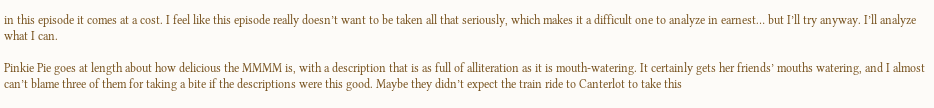in this episode it comes at a cost. I feel like this episode really doesn’t want to be taken all that seriously, which makes it a difficult one to analyze in earnest… but I’ll try anyway. I’ll analyze what I can.

Pinkie Pie goes at length about how delicious the MMMM is, with a description that is as full of alliteration as it is mouth-watering. It certainly gets her friends’ mouths watering, and I almost can’t blame three of them for taking a bite if the descriptions were this good. Maybe they didn’t expect the train ride to Canterlot to take this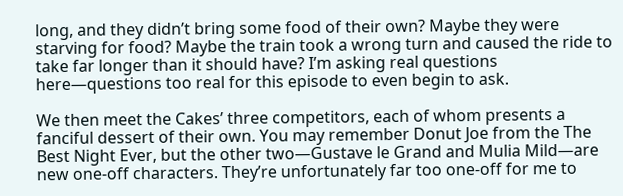long, and they didn’t bring some food of their own? Maybe they were starving for food? Maybe the train took a wrong turn and caused the ride to take far longer than it should have? I’m asking real questions here—questions too real for this episode to even begin to ask.

We then meet the Cakes’ three competitors, each of whom presents a fanciful dessert of their own. You may remember Donut Joe from the The Best Night Ever, but the other two—Gustave le Grand and Mulia Mild—are new one-off characters. They’re unfortunately far too one-off for me to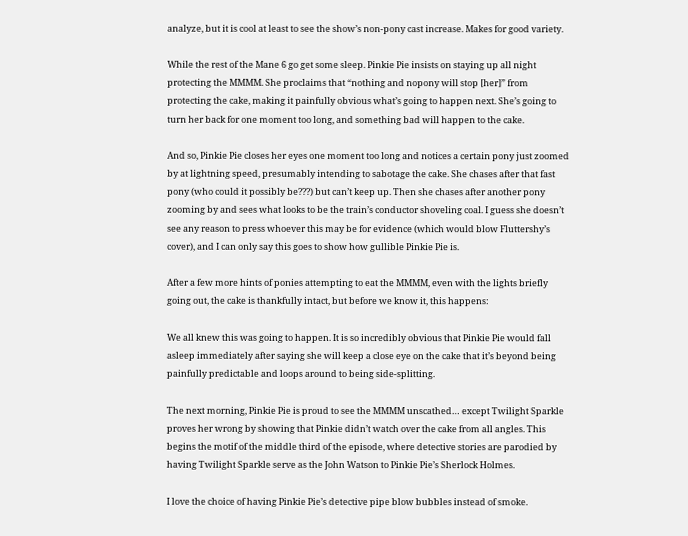analyze, but it is cool at least to see the show’s non-pony cast increase. Makes for good variety.

While the rest of the Mane 6 go get some sleep. Pinkie Pie insists on staying up all night protecting the MMMM. She proclaims that “nothing and nopony will stop [her]” from protecting the cake, making it painfully obvious what’s going to happen next. She’s going to turn her back for one moment too long, and something bad will happen to the cake.

And so, Pinkie Pie closes her eyes one moment too long and notices a certain pony just zoomed by at lightning speed, presumably intending to sabotage the cake. She chases after that fast pony (who could it possibly be???) but can’t keep up. Then she chases after another pony zooming by and sees what looks to be the train’s conductor shoveling coal. I guess she doesn’t see any reason to press whoever this may be for evidence (which would blow Fluttershy’s cover), and I can only say this goes to show how gullible Pinkie Pie is.

After a few more hints of ponies attempting to eat the MMMM, even with the lights briefly going out, the cake is thankfully intact, but before we know it, this happens:

We all knew this was going to happen. It is so incredibly obvious that Pinkie Pie would fall asleep immediately after saying she will keep a close eye on the cake that it’s beyond being painfully predictable and loops around to being side-splitting.

The next morning, Pinkie Pie is proud to see the MMMM unscathed… except Twilight Sparkle proves her wrong by showing that Pinkie didn’t watch over the cake from all angles. This begins the motif of the middle third of the episode, where detective stories are parodied by having Twilight Sparkle serve as the John Watson to Pinkie Pie’s Sherlock Holmes.

I love the choice of having Pinkie Pie’s detective pipe blow bubbles instead of smoke.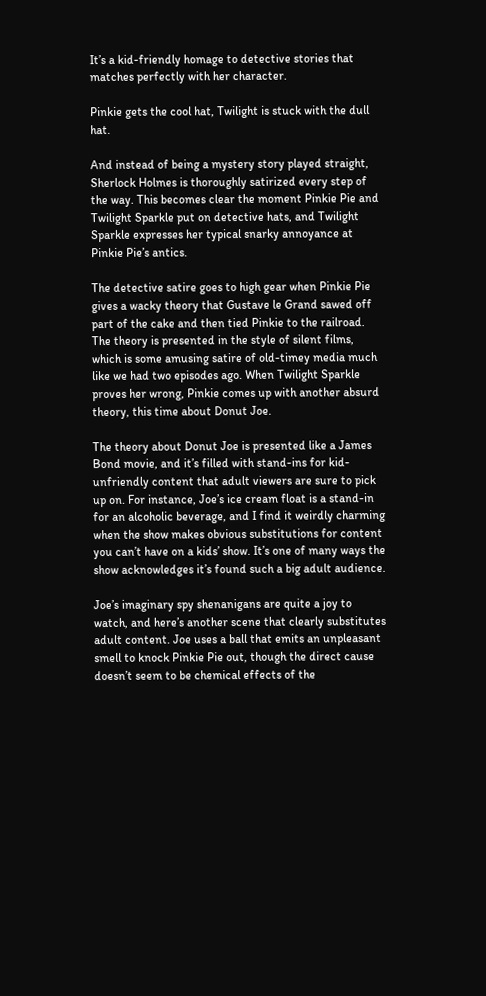It’s a kid-friendly homage to detective stories that matches perfectly with her character.

Pinkie gets the cool hat, Twilight is stuck with the dull hat.

And instead of being a mystery story played straight, Sherlock Holmes is thoroughly satirized every step of the way. This becomes clear the moment Pinkie Pie and Twilight Sparkle put on detective hats, and Twilight Sparkle expresses her typical snarky annoyance at Pinkie Pie’s antics.

The detective satire goes to high gear when Pinkie Pie gives a wacky theory that Gustave le Grand sawed off part of the cake and then tied Pinkie to the railroad. The theory is presented in the style of silent films, which is some amusing satire of old-timey media much like we had two episodes ago. When Twilight Sparkle proves her wrong, Pinkie comes up with another absurd theory, this time about Donut Joe.

The theory about Donut Joe is presented like a James Bond movie, and it’s filled with stand-ins for kid-unfriendly content that adult viewers are sure to pick up on. For instance, Joe’s ice cream float is a stand-in for an alcoholic beverage, and I find it weirdly charming when the show makes obvious substitutions for content you can’t have on a kids’ show. It’s one of many ways the show acknowledges it’s found such a big adult audience.

Joe’s imaginary spy shenanigans are quite a joy to watch, and here’s another scene that clearly substitutes adult content. Joe uses a ball that emits an unpleasant smell to knock Pinkie Pie out, though the direct cause doesn’t seem to be chemical effects of the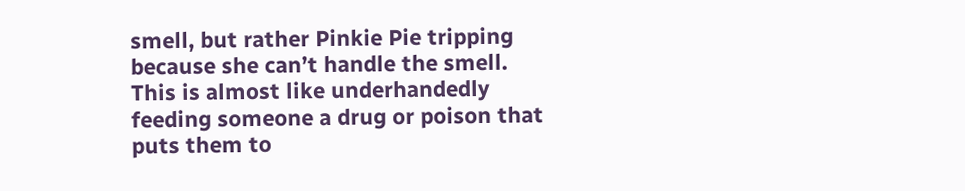smell, but rather Pinkie Pie tripping because she can’t handle the smell. This is almost like underhandedly feeding someone a drug or poison that puts them to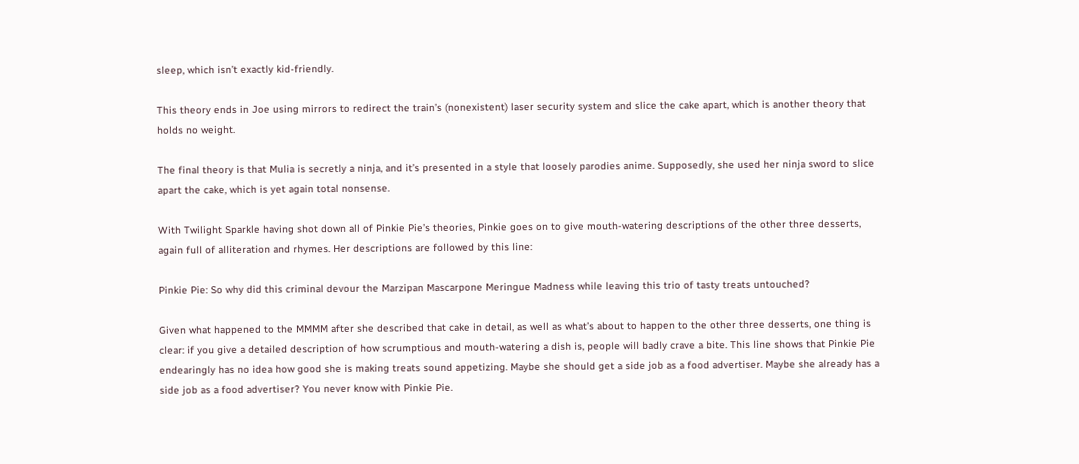sleep, which isn’t exactly kid-friendly.

This theory ends in Joe using mirrors to redirect the train’s (nonexistent) laser security system and slice the cake apart, which is another theory that holds no weight.

The final theory is that Mulia is secretly a ninja, and it’s presented in a style that loosely parodies anime. Supposedly, she used her ninja sword to slice apart the cake, which is yet again total nonsense.

With Twilight Sparkle having shot down all of Pinkie Pie’s theories, Pinkie goes on to give mouth-watering descriptions of the other three desserts, again full of alliteration and rhymes. Her descriptions are followed by this line:

Pinkie Pie: So why did this criminal devour the Marzipan Mascarpone Meringue Madness while leaving this trio of tasty treats untouched?

Given what happened to the MMMM after she described that cake in detail, as well as what’s about to happen to the other three desserts, one thing is clear: if you give a detailed description of how scrumptious and mouth-watering a dish is, people will badly crave a bite. This line shows that Pinkie Pie endearingly has no idea how good she is making treats sound appetizing. Maybe she should get a side job as a food advertiser. Maybe she already has a side job as a food advertiser? You never know with Pinkie Pie.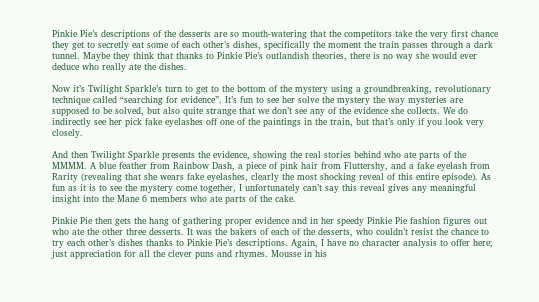Pinkie Pie’s descriptions of the desserts are so mouth-watering that the competitors take the very first chance they get to secretly eat some of each other’s dishes, specifically the moment the train passes through a dark tunnel. Maybe they think that thanks to Pinkie Pie’s outlandish theories, there is no way she would ever deduce who really ate the dishes.

Now it’s Twilight Sparkle’s turn to get to the bottom of the mystery using a groundbreaking, revolutionary technique called “searching for evidence”. It’s fun to see her solve the mystery the way mysteries are supposed to be solved, but also quite strange that we don’t see any of the evidence she collects. We do indirectly see her pick fake eyelashes off one of the paintings in the train, but that’s only if you look very closely.

And then Twilight Sparkle presents the evidence, showing the real stories behind who ate parts of the MMMM. A blue feather from Rainbow Dash, a piece of pink hair from Fluttershy, and a fake eyelash from Rarity (revealing that she wears fake eyelashes, clearly the most shocking reveal of this entire episode). As fun as it is to see the mystery come together, I unfortunately can’t say this reveal gives any meaningful insight into the Mane 6 members who ate parts of the cake.

Pinkie Pie then gets the hang of gathering proper evidence and in her speedy Pinkie Pie fashion figures out who ate the other three desserts. It was the bakers of each of the desserts, who couldn’t resist the chance to try each other’s dishes thanks to Pinkie Pie’s descriptions. Again, I have no character analysis to offer here; just appreciation for all the clever puns and rhymes. Mousse in his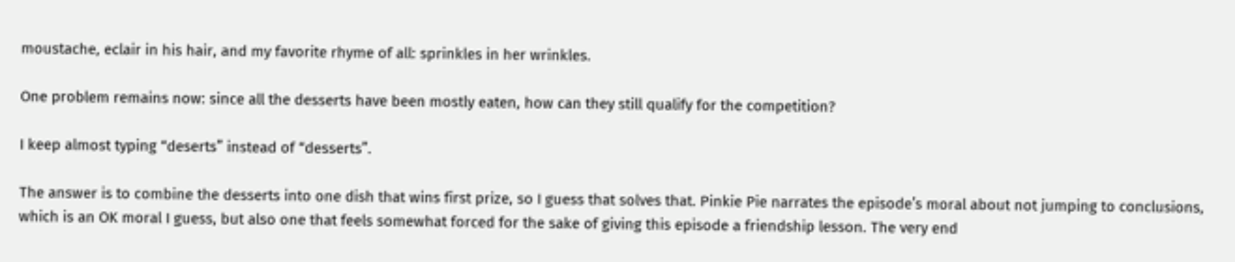moustache, eclair in his hair, and my favorite rhyme of all: sprinkles in her wrinkles.

One problem remains now: since all the desserts have been mostly eaten, how can they still qualify for the competition?

I keep almost typing “deserts” instead of “desserts”.

The answer is to combine the desserts into one dish that wins first prize, so I guess that solves that. Pinkie Pie narrates the episode’s moral about not jumping to conclusions, which is an OK moral I guess, but also one that feels somewhat forced for the sake of giving this episode a friendship lesson. The very end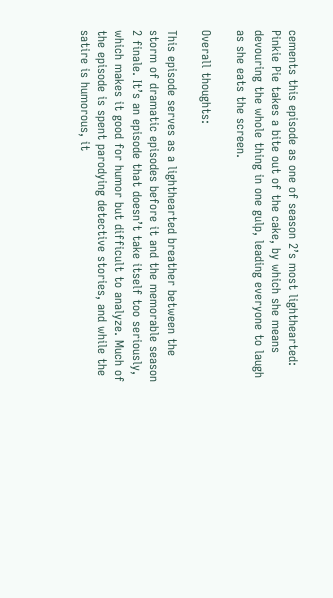cements this episode as one of season 2’s most lighthearted: Pinkie Pie takes a bite out of the cake, by which she means devouring the whole thing in one gulp, leading everyone to laugh as she eats the screen.

Overall thoughts:

This episode serves as a lighthearted breather between the storm of dramatic episodes before it and the memorable season 2 finale. It’s an episode that doesn’t take itself too seriously, which makes it good for humor but difficult to analyze. Much of the episode is spent parodying detective stories, and while the satire is humorous, it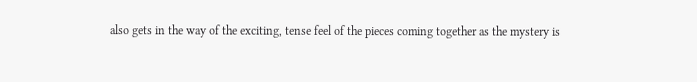also gets in the way of the exciting, tense feel of the pieces coming together as the mystery is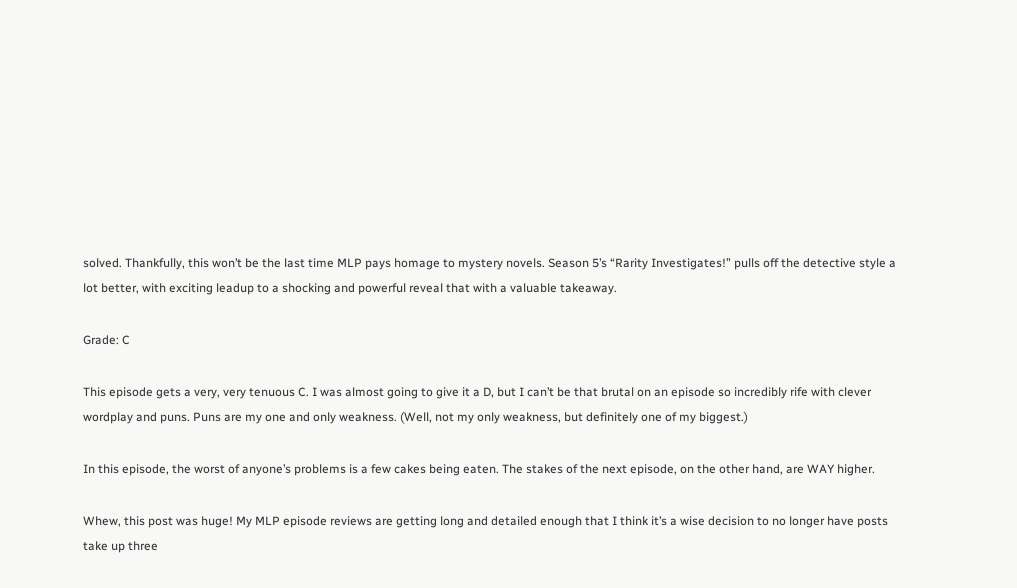solved. Thankfully, this won’t be the last time MLP pays homage to mystery novels. Season 5’s “Rarity Investigates!” pulls off the detective style a lot better, with exciting leadup to a shocking and powerful reveal that with a valuable takeaway.

Grade: C

This episode gets a very, very tenuous C. I was almost going to give it a D, but I can’t be that brutal on an episode so incredibly rife with clever wordplay and puns. Puns are my one and only weakness. (Well, not my only weakness, but definitely one of my biggest.)

In this episode, the worst of anyone’s problems is a few cakes being eaten. The stakes of the next episode, on the other hand, are WAY higher.

Whew, this post was huge! My MLP episode reviews are getting long and detailed enough that I think it’s a wise decision to no longer have posts take up three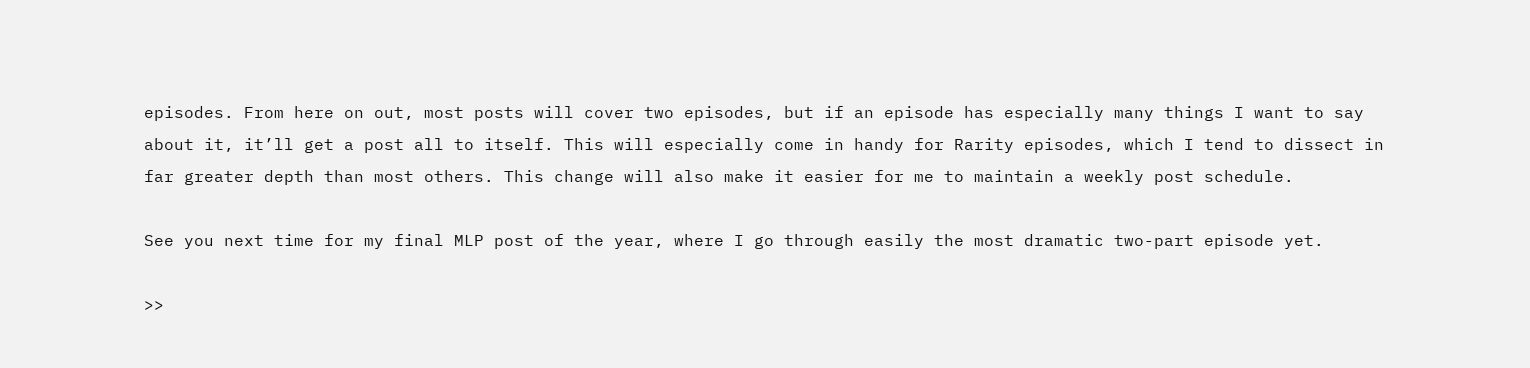episodes. From here on out, most posts will cover two episodes, but if an episode has especially many things I want to say about it, it’ll get a post all to itself. This will especially come in handy for Rarity episodes, which I tend to dissect in far greater depth than most others. This change will also make it easier for me to maintain a weekly post schedule.

See you next time for my final MLP post of the year, where I go through easily the most dramatic two-part episode yet.

>>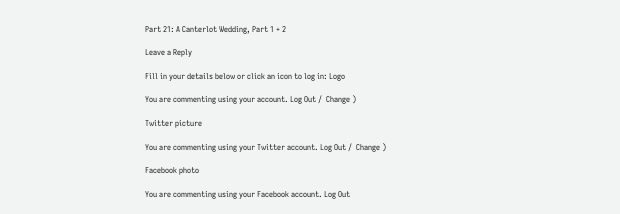Part 21: A Canterlot Wedding, Part 1 + 2

Leave a Reply

Fill in your details below or click an icon to log in: Logo

You are commenting using your account. Log Out /  Change )

Twitter picture

You are commenting using your Twitter account. Log Out /  Change )

Facebook photo

You are commenting using your Facebook account. Log Out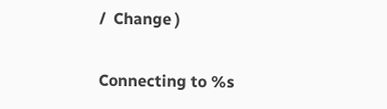/  Change )

Connecting to %s